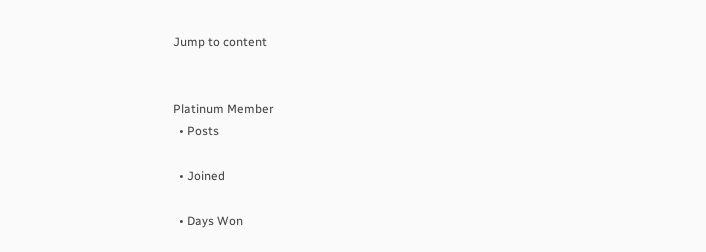Jump to content


Platinum Member
  • Posts

  • Joined

  • Days Won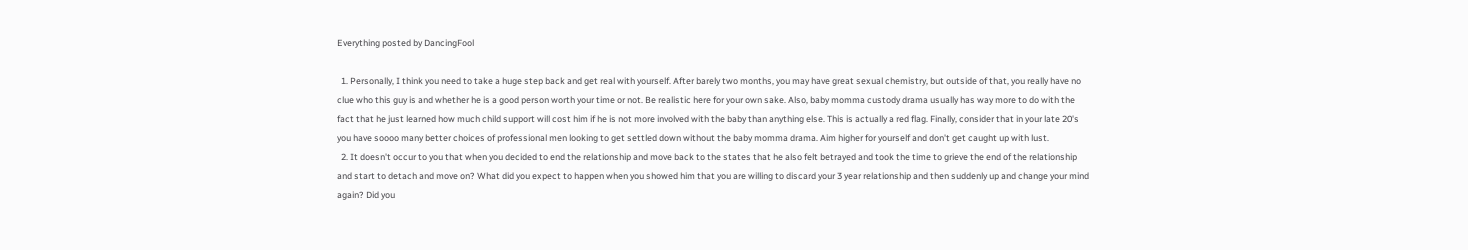Everything posted by DancingFool

  1. Personally, I think you need to take a huge step back and get real with yourself. After barely two months, you may have great sexual chemistry, but outside of that, you really have no clue who this guy is and whether he is a good person worth your time or not. Be realistic here for your own sake. Also, baby momma custody drama usually has way more to do with the fact that he just learned how much child support will cost him if he is not more involved with the baby than anything else. This is actually a red flag. Finally, consider that in your late 20's you have soooo many better choices of professional men looking to get settled down without the baby momma drama. Aim higher for yourself and don't get caught up with lust.
  2. It doesn't occur to you that when you decided to end the relationship and move back to the states that he also felt betrayed and took the time to grieve the end of the relationship and start to detach and move on? What did you expect to happen when you showed him that you are willing to discard your 3 year relationship and then suddenly up and change your mind again? Did you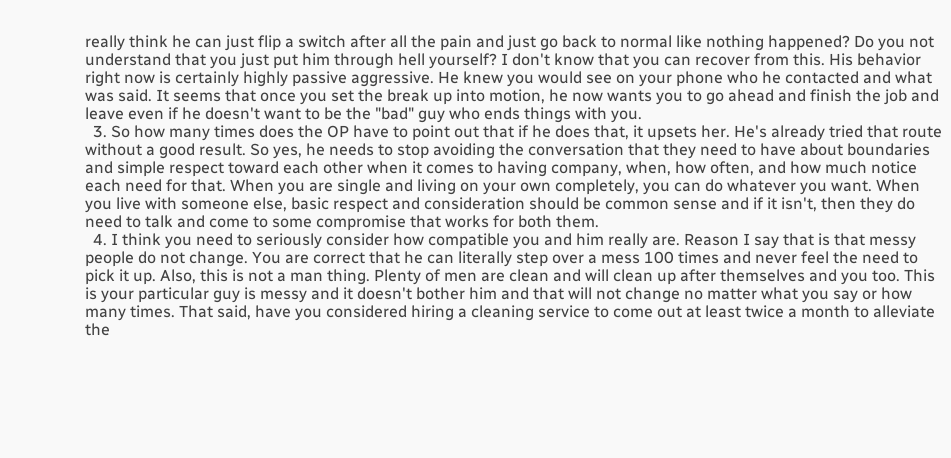really think he can just flip a switch after all the pain and just go back to normal like nothing happened? Do you not understand that you just put him through hell yourself? I don't know that you can recover from this. His behavior right now is certainly highly passive aggressive. He knew you would see on your phone who he contacted and what was said. It seems that once you set the break up into motion, he now wants you to go ahead and finish the job and leave even if he doesn't want to be the "bad" guy who ends things with you.
  3. So how many times does the OP have to point out that if he does that, it upsets her. He's already tried that route without a good result. So yes, he needs to stop avoiding the conversation that they need to have about boundaries and simple respect toward each other when it comes to having company, when, how often, and how much notice each need for that. When you are single and living on your own completely, you can do whatever you want. When you live with someone else, basic respect and consideration should be common sense and if it isn't, then they do need to talk and come to some compromise that works for both them.
  4. I think you need to seriously consider how compatible you and him really are. Reason I say that is that messy people do not change. You are correct that he can literally step over a mess 100 times and never feel the need to pick it up. Also, this is not a man thing. Plenty of men are clean and will clean up after themselves and you too. This is your particular guy is messy and it doesn't bother him and that will not change no matter what you say or how many times. That said, have you considered hiring a cleaning service to come out at least twice a month to alleviate the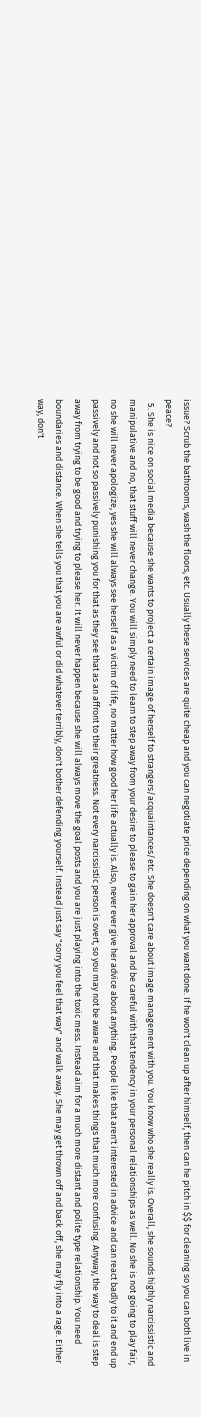issue? Scrub the bathrooms, wash the floors, etc. Usually these services are quite cheap and you can negotiate price depending on what you want done. If he won't clean up after himself, then can he pitch in $$ for cleaning so you can both live in peace?
  5. She is nice on social media because she wants to project a certain image of herself to strangers/acquaintances/etc. She doesn't care about image management with you. You know who she really is. Overall, she sounds highly narcissistic and manipulative and no, that stuff will never change. You will simply need to learn to step away from your desire to please to gain her approval and be careful with that tendency in your personal relationships as well. No she is not going to play fair, no she will never apologize, yes she will always see herself as a victim of life, no matter how good her life actually is. Also, never ever give her advice about anything. People like that aren't interested in advice and can react badly to it and end up passively and not so passively punishing you for that as they see that as an affront to their greatness. Not every narcissistic person is overt, so you may not be aware and that makes things that much more confusing. Anyway, the way to deal is step away from trying to be good and trying to please her. It will never happen because she will always move the goal posts and you are just playing into the toxic mess. Instead aim for a much more distant and polite type relationship. You need boundaries and distance. When she tells you that you are awful or did whatever terribly, don't bother defending yourself. Instead just say "sorry you feel that way" and walk away. She may get thrown off and back off, she may fly into a rage. Either way, don't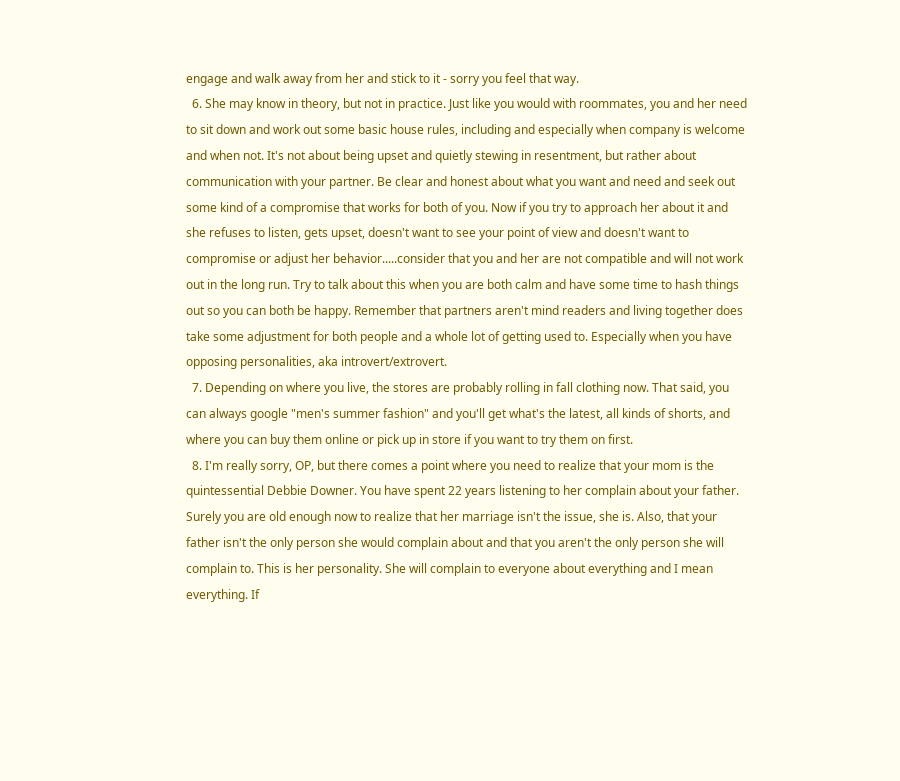engage and walk away from her and stick to it - sorry you feel that way.
  6. She may know in theory, but not in practice. Just like you would with roommates, you and her need to sit down and work out some basic house rules, including and especially when company is welcome and when not. It's not about being upset and quietly stewing in resentment, but rather about communication with your partner. Be clear and honest about what you want and need and seek out some kind of a compromise that works for both of you. Now if you try to approach her about it and she refuses to listen, gets upset, doesn't want to see your point of view and doesn't want to compromise or adjust her behavior.....consider that you and her are not compatible and will not work out in the long run. Try to talk about this when you are both calm and have some time to hash things out so you can both be happy. Remember that partners aren't mind readers and living together does take some adjustment for both people and a whole lot of getting used to. Especially when you have opposing personalities, aka introvert/extrovert.
  7. Depending on where you live, the stores are probably rolling in fall clothing now. That said, you can always google "men's summer fashion" and you'll get what's the latest, all kinds of shorts, and where you can buy them online or pick up in store if you want to try them on first.
  8. I'm really sorry, OP, but there comes a point where you need to realize that your mom is the quintessential Debbie Downer. You have spent 22 years listening to her complain about your father. Surely you are old enough now to realize that her marriage isn't the issue, she is. Also, that your father isn't the only person she would complain about and that you aren't the only person she will complain to. This is her personality. She will complain to everyone about everything and I mean everything. If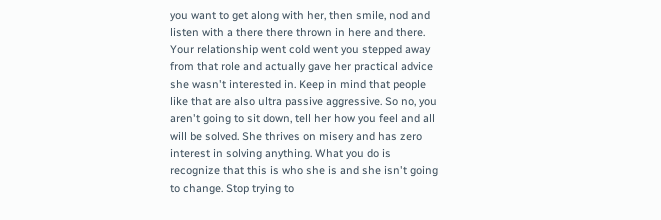you want to get along with her, then smile, nod and listen with a there there thrown in here and there. Your relationship went cold went you stepped away from that role and actually gave her practical advice she wasn't interested in. Keep in mind that people like that are also ultra passive aggressive. So no, you aren't going to sit down, tell her how you feel and all will be solved. She thrives on misery and has zero interest in solving anything. What you do is recognize that this is who she is and she isn't going to change. Stop trying to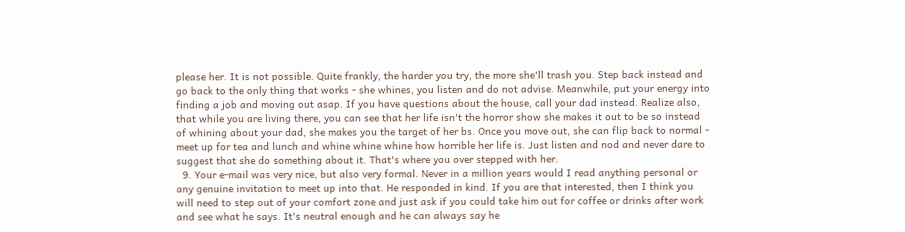please her. It is not possible. Quite frankly, the harder you try, the more she'll trash you. Step back instead and go back to the only thing that works - she whines, you listen and do not advise. Meanwhile, put your energy into finding a job and moving out asap. If you have questions about the house, call your dad instead. Realize also, that while you are living there, you can see that her life isn't the horror show she makes it out to be so instead of whining about your dad, she makes you the target of her bs. Once you move out, she can flip back to normal - meet up for tea and lunch and whine whine whine how horrible her life is. Just listen and nod and never dare to suggest that she do something about it. That's where you over stepped with her.
  9. Your e-mail was very nice, but also very formal. Never in a million years would I read anything personal or any genuine invitation to meet up into that. He responded in kind. If you are that interested, then I think you will need to step out of your comfort zone and just ask if you could take him out for coffee or drinks after work and see what he says. It's neutral enough and he can always say he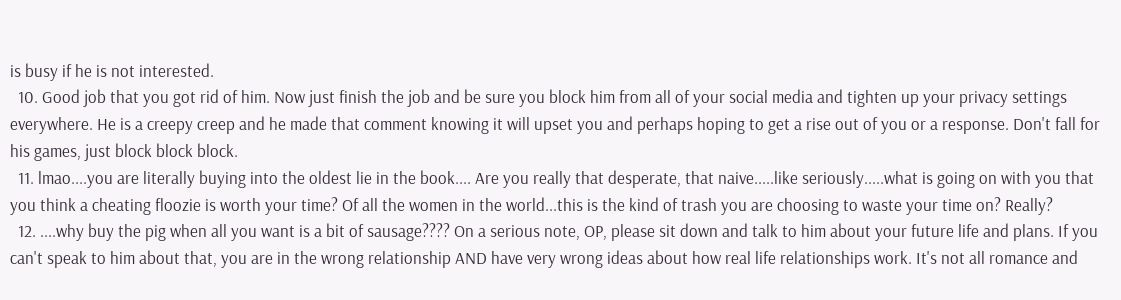is busy if he is not interested.
  10. Good job that you got rid of him. Now just finish the job and be sure you block him from all of your social media and tighten up your privacy settings everywhere. He is a creepy creep and he made that comment knowing it will upset you and perhaps hoping to get a rise out of you or a response. Don't fall for his games, just block block block.
  11. lmao....you are literally buying into the oldest lie in the book.... Are you really that desperate, that naive.....like seriously.....what is going on with you that you think a cheating floozie is worth your time? Of all the women in the world...this is the kind of trash you are choosing to waste your time on? Really?
  12. ....why buy the pig when all you want is a bit of sausage???? On a serious note, OP, please sit down and talk to him about your future life and plans. If you can't speak to him about that, you are in the wrong relationship AND have very wrong ideas about how real life relationships work. It's not all romance and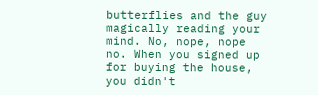butterflies and the guy magically reading your mind. No, nope, nope no. When you signed up for buying the house, you didn't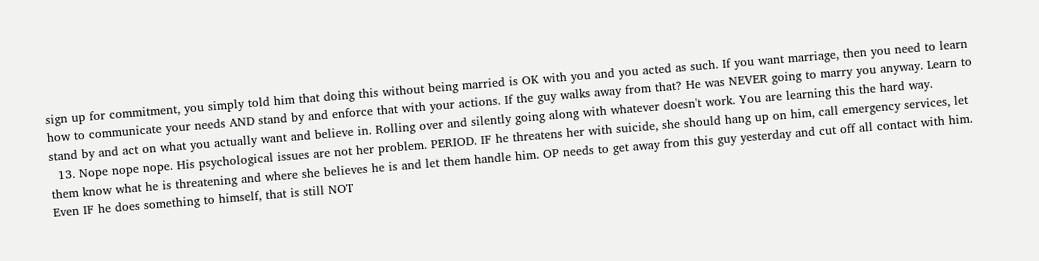sign up for commitment, you simply told him that doing this without being married is OK with you and you acted as such. If you want marriage, then you need to learn how to communicate your needs AND stand by and enforce that with your actions. If the guy walks away from that? He was NEVER going to marry you anyway. Learn to stand by and act on what you actually want and believe in. Rolling over and silently going along with whatever doesn't work. You are learning this the hard way.
  13. Nope nope nope. His psychological issues are not her problem. PERIOD. IF he threatens her with suicide, she should hang up on him, call emergency services, let them know what he is threatening and where she believes he is and let them handle him. OP needs to get away from this guy yesterday and cut off all contact with him. Even IF he does something to himself, that is still NOT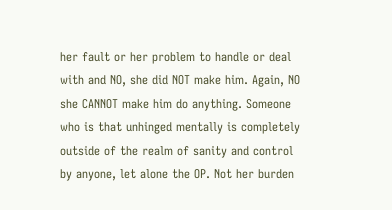her fault or her problem to handle or deal with and NO, she did NOT make him. Again, NO she CANNOT make him do anything. Someone who is that unhinged mentally is completely outside of the realm of sanity and control by anyone, let alone the OP. Not her burden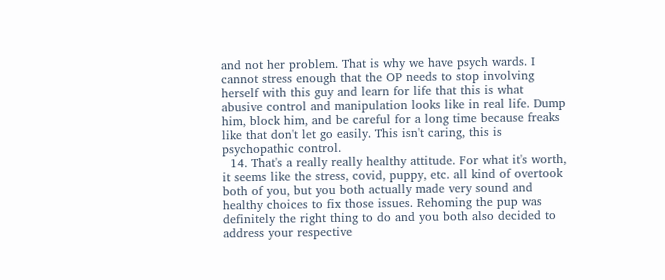and not her problem. That is why we have psych wards. I cannot stress enough that the OP needs to stop involving herself with this guy and learn for life that this is what abusive control and manipulation looks like in real life. Dump him, block him, and be careful for a long time because freaks like that don't let go easily. This isn't caring, this is psychopathic control.
  14. That's a really really healthy attitude. For what it's worth, it seems like the stress, covid, puppy, etc. all kind of overtook both of you, but you both actually made very sound and healthy choices to fix those issues. Rehoming the pup was definitely the right thing to do and you both also decided to address your respective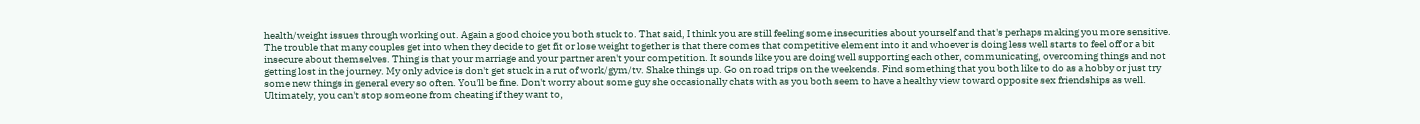health/weight issues through working out. Again a good choice you both stuck to. That said, I think you are still feeling some insecurities about yourself and that's perhaps making you more sensitive. The trouble that many couples get into when they decide to get fit or lose weight together is that there comes that competitive element into it and whoever is doing less well starts to feel off or a bit insecure about themselves. Thing is that your marriage and your partner aren't your competition. It sounds like you are doing well supporting each other, communicating, overcoming things and not getting lost in the journey. My only advice is don't get stuck in a rut of work/gym/tv. Shake things up. Go on road trips on the weekends. Find something that you both like to do as a hobby or just try some new things in general every so often. You'll be fine. Don't worry about some guy she occasionally chats with as you both seem to have a healthy view toward opposite sex friendships as well. Ultimately, you can't stop someone from cheating if they want to,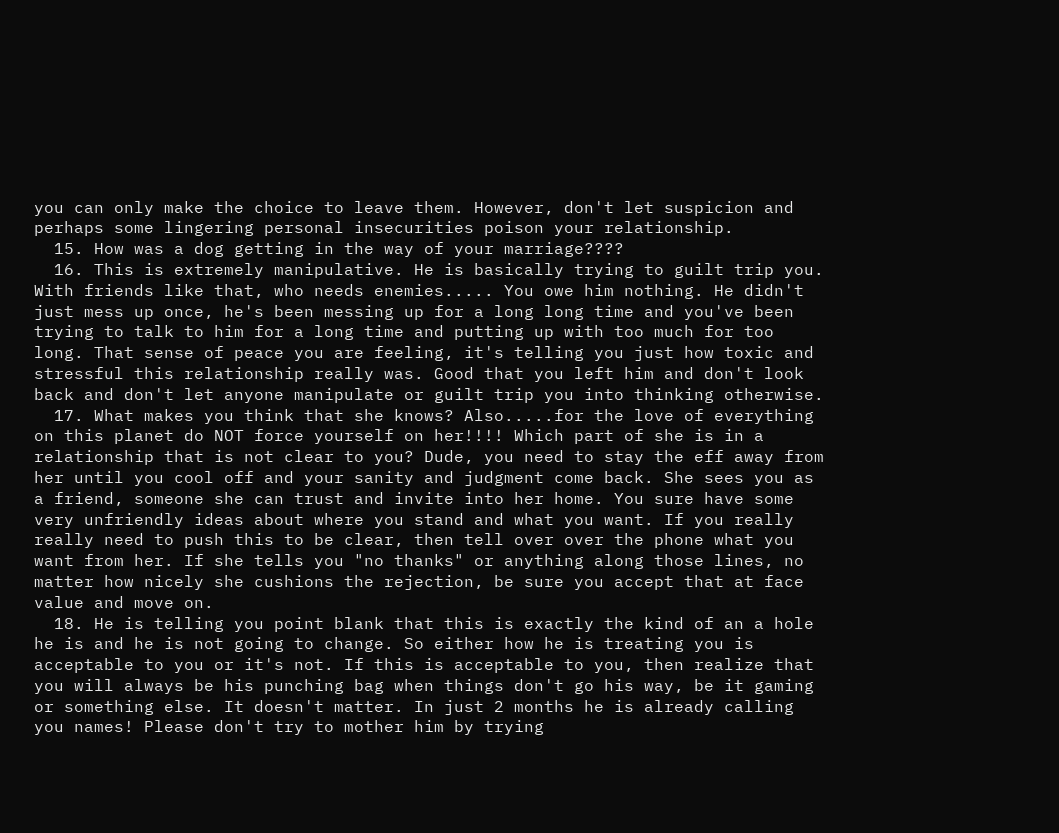you can only make the choice to leave them. However, don't let suspicion and perhaps some lingering personal insecurities poison your relationship.
  15. How was a dog getting in the way of your marriage????
  16. This is extremely manipulative. He is basically trying to guilt trip you. With friends like that, who needs enemies..... You owe him nothing. He didn't just mess up once, he's been messing up for a long long time and you've been trying to talk to him for a long time and putting up with too much for too long. That sense of peace you are feeling, it's telling you just how toxic and stressful this relationship really was. Good that you left him and don't look back and don't let anyone manipulate or guilt trip you into thinking otherwise.
  17. What makes you think that she knows? Also.....for the love of everything on this planet do NOT force yourself on her!!!! Which part of she is in a relationship that is not clear to you? Dude, you need to stay the eff away from her until you cool off and your sanity and judgment come back. She sees you as a friend, someone she can trust and invite into her home. You sure have some very unfriendly ideas about where you stand and what you want. If you really really need to push this to be clear, then tell over over the phone what you want from her. If she tells you "no thanks" or anything along those lines, no matter how nicely she cushions the rejection, be sure you accept that at face value and move on.
  18. He is telling you point blank that this is exactly the kind of an a hole he is and he is not going to change. So either how he is treating you is acceptable to you or it's not. If this is acceptable to you, then realize that you will always be his punching bag when things don't go his way, be it gaming or something else. It doesn't matter. In just 2 months he is already calling you names! Please don't try to mother him by trying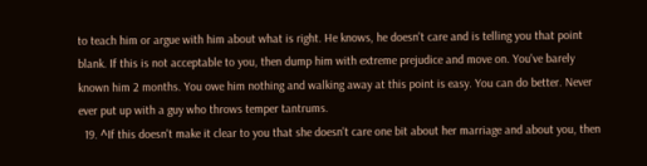to teach him or argue with him about what is right. He knows, he doesn't care and is telling you that point blank. If this is not acceptable to you, then dump him with extreme prejudice and move on. You've barely known him 2 months. You owe him nothing and walking away at this point is easy. You can do better. Never ever put up with a guy who throws temper tantrums.
  19. ^If this doesn't make it clear to you that she doesn't care one bit about her marriage and about you, then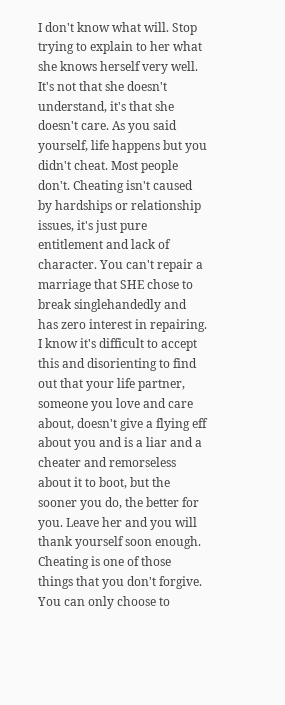I don't know what will. Stop trying to explain to her what she knows herself very well. It's not that she doesn't understand, it's that she doesn't care. As you said yourself, life happens but you didn't cheat. Most people don't. Cheating isn't caused by hardships or relationship issues, it's just pure entitlement and lack of character. You can't repair a marriage that SHE chose to break singlehandedly and has zero interest in repairing. I know it's difficult to accept this and disorienting to find out that your life partner, someone you love and care about, doesn't give a flying eff about you and is a liar and a cheater and remorseless about it to boot, but the sooner you do, the better for you. Leave her and you will thank yourself soon enough. Cheating is one of those things that you don't forgive. You can only choose to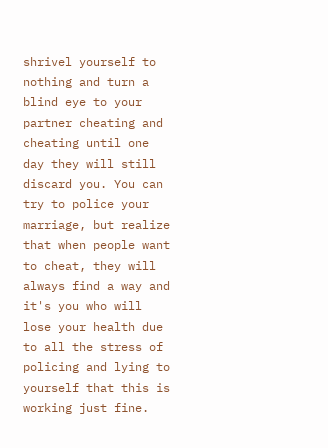shrivel yourself to nothing and turn a blind eye to your partner cheating and cheating until one day they will still discard you. You can try to police your marriage, but realize that when people want to cheat, they will always find a way and it's you who will lose your health due to all the stress of policing and lying to yourself that this is working just fine.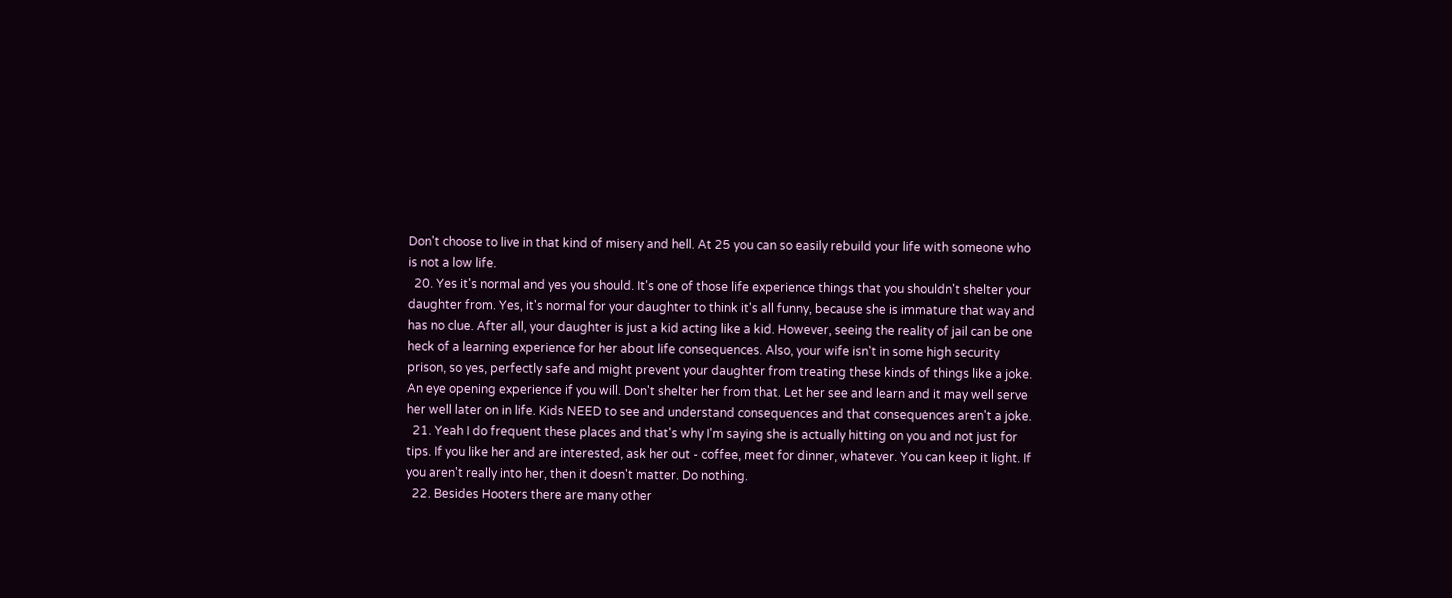Don't choose to live in that kind of misery and hell. At 25 you can so easily rebuild your life with someone who is not a low life.
  20. Yes it's normal and yes you should. It's one of those life experience things that you shouldn't shelter your daughter from. Yes, it's normal for your daughter to think it's all funny, because she is immature that way and has no clue. After all, your daughter is just a kid acting like a kid. However, seeing the reality of jail can be one heck of a learning experience for her about life consequences. Also, your wife isn't in some high security prison, so yes, perfectly safe and might prevent your daughter from treating these kinds of things like a joke. An eye opening experience if you will. Don't shelter her from that. Let her see and learn and it may well serve her well later on in life. Kids NEED to see and understand consequences and that consequences aren't a joke.
  21. Yeah I do frequent these places and that's why I'm saying she is actually hitting on you and not just for tips. If you like her and are interested, ask her out - coffee, meet for dinner, whatever. You can keep it light. If you aren't really into her, then it doesn't matter. Do nothing.
  22. Besides Hooters there are many other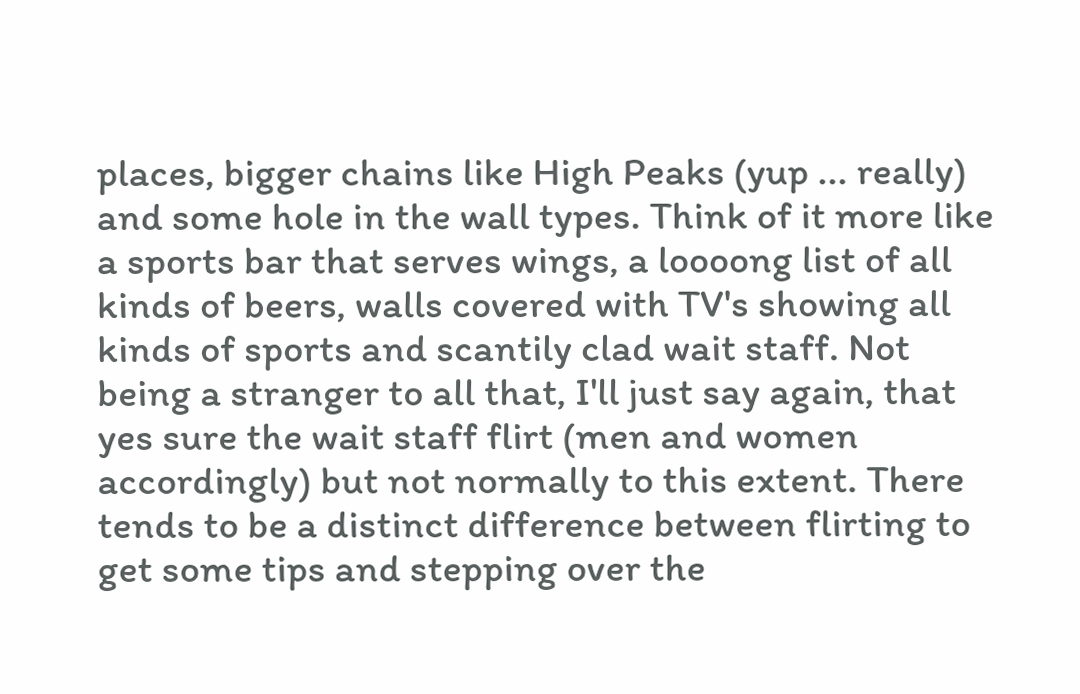places, bigger chains like High Peaks (yup ... really) and some hole in the wall types. Think of it more like a sports bar that serves wings, a loooong list of all kinds of beers, walls covered with TV's showing all kinds of sports and scantily clad wait staff. Not being a stranger to all that, I'll just say again, that yes sure the wait staff flirt (men and women accordingly) but not normally to this extent. There tends to be a distinct difference between flirting to get some tips and stepping over the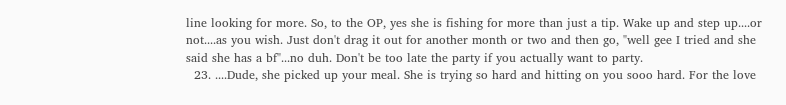line looking for more. So, to the OP, yes she is fishing for more than just a tip. Wake up and step up....or not....as you wish. Just don't drag it out for another month or two and then go, "well gee I tried and she said she has a bf"...no duh. Don't be too late the party if you actually want to party.
  23. ....Dude, she picked up your meal. She is trying so hard and hitting on you sooo hard. For the love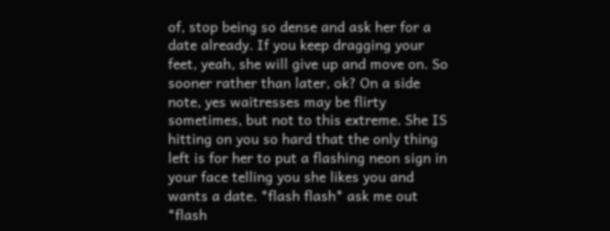of, stop being so dense and ask her for a date already. If you keep dragging your feet, yeah, she will give up and move on. So sooner rather than later, ok? On a side note, yes waitresses may be flirty sometimes, but not to this extreme. She IS hitting on you so hard that the only thing left is for her to put a flashing neon sign in your face telling you she likes you and wants a date. *flash flash* ask me out *flash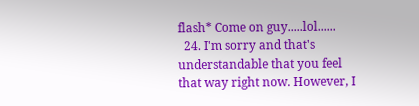flash* Come on guy.....lol......
  24. I'm sorry and that's understandable that you feel that way right now. However, I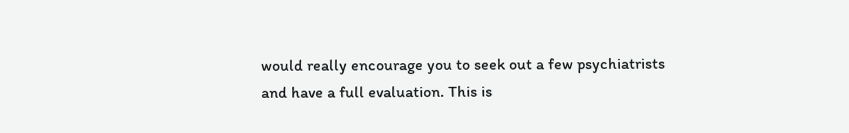would really encourage you to seek out a few psychiatrists and have a full evaluation. This is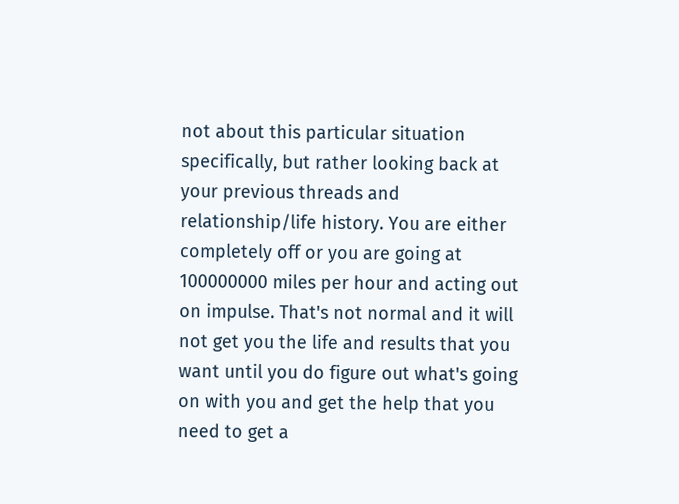not about this particular situation specifically, but rather looking back at your previous threads and relationship/life history. You are either completely off or you are going at 100000000 miles per hour and acting out on impulse. That's not normal and it will not get you the life and results that you want until you do figure out what's going on with you and get the help that you need to get a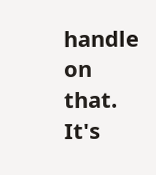handle on that. It's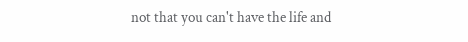not that you can't have the life and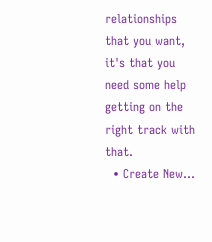relationships that you want, it's that you need some help getting on the right track with that.
  • Create New...